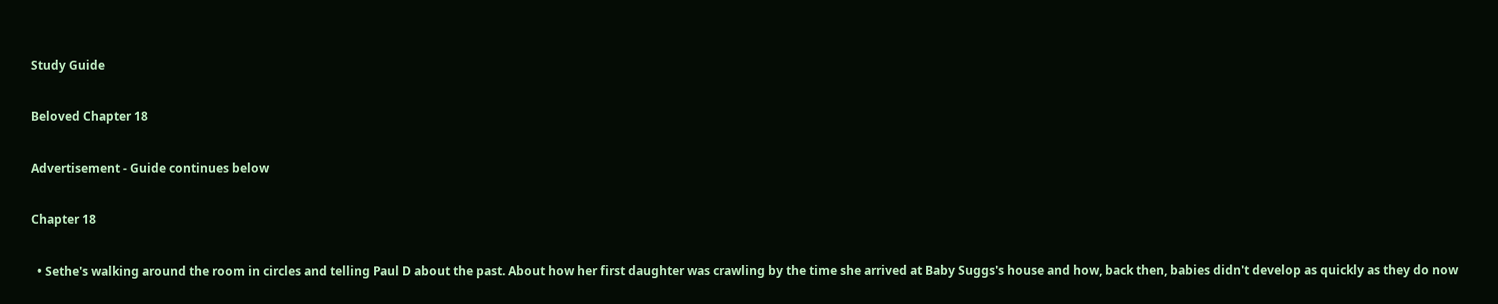Study Guide

Beloved Chapter 18

Advertisement - Guide continues below

Chapter 18

  • Sethe's walking around the room in circles and telling Paul D about the past. About how her first daughter was crawling by the time she arrived at Baby Suggs's house and how, back then, babies didn't develop as quickly as they do now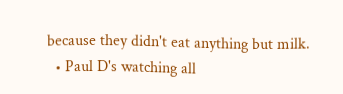because they didn't eat anything but milk.
  • Paul D's watching all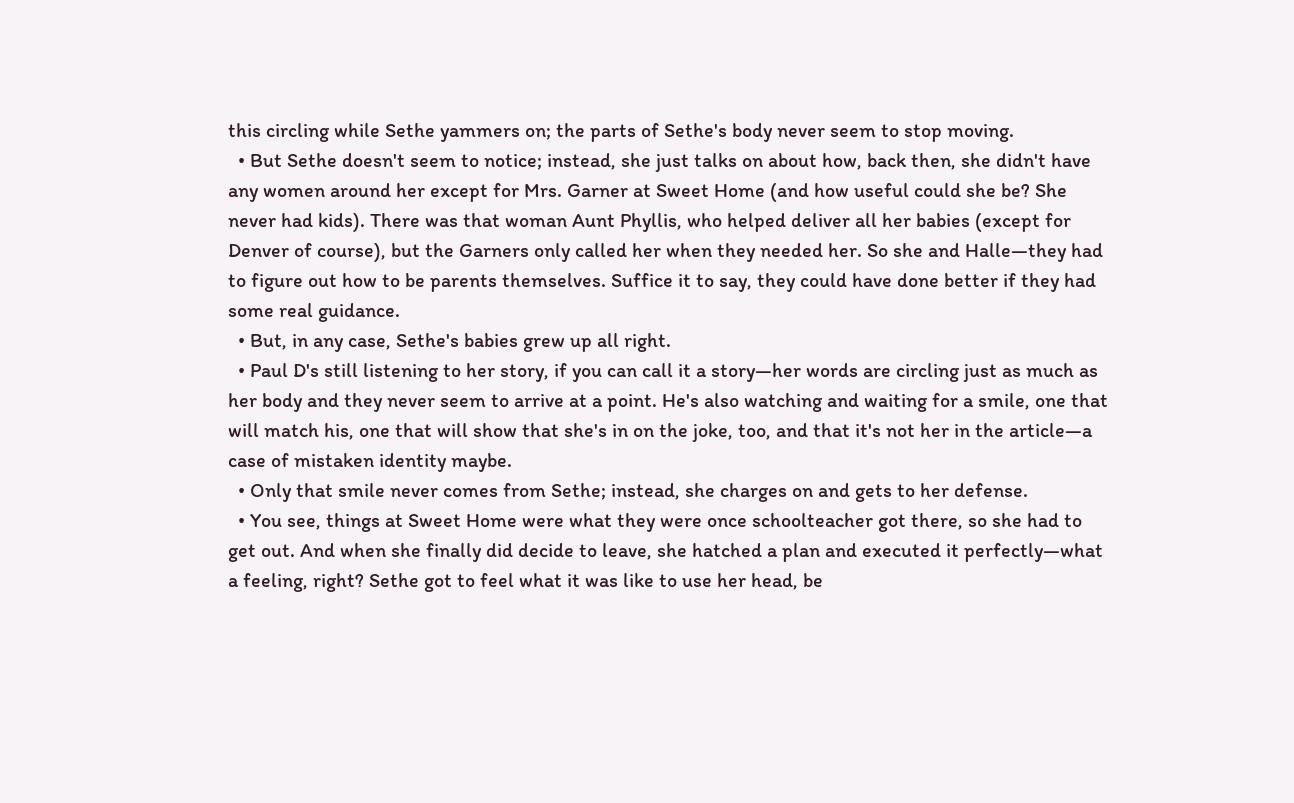this circling while Sethe yammers on; the parts of Sethe's body never seem to stop moving.
  • But Sethe doesn't seem to notice; instead, she just talks on about how, back then, she didn't have any women around her except for Mrs. Garner at Sweet Home (and how useful could she be? She never had kids). There was that woman Aunt Phyllis, who helped deliver all her babies (except for Denver of course), but the Garners only called her when they needed her. So she and Halle—they had to figure out how to be parents themselves. Suffice it to say, they could have done better if they had some real guidance.
  • But, in any case, Sethe's babies grew up all right.
  • Paul D's still listening to her story, if you can call it a story—her words are circling just as much as her body and they never seem to arrive at a point. He's also watching and waiting for a smile, one that will match his, one that will show that she's in on the joke, too, and that it's not her in the article—a case of mistaken identity maybe.
  • Only that smile never comes from Sethe; instead, she charges on and gets to her defense.
  • You see, things at Sweet Home were what they were once schoolteacher got there, so she had to get out. And when she finally did decide to leave, she hatched a plan and executed it perfectly—what a feeling, right? Sethe got to feel what it was like to use her head, be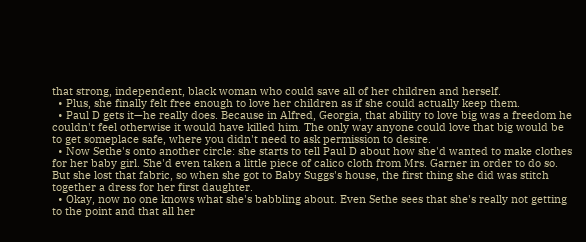that strong, independent, black woman who could save all of her children and herself.
  • Plus, she finally felt free enough to love her children as if she could actually keep them.
  • Paul D gets it—he really does. Because in Alfred, Georgia, that ability to love big was a freedom he couldn't feel otherwise it would have killed him. The only way anyone could love that big would be to get someplace safe, where you didn't need to ask permission to desire.
  • Now Sethe's onto another circle: she starts to tell Paul D about how she'd wanted to make clothes for her baby girl. She'd even taken a little piece of calico cloth from Mrs. Garner in order to do so. But she lost that fabric, so when she got to Baby Suggs's house, the first thing she did was stitch together a dress for her first daughter.
  • Okay, now no one knows what she's babbling about. Even Sethe sees that she's really not getting to the point and that all her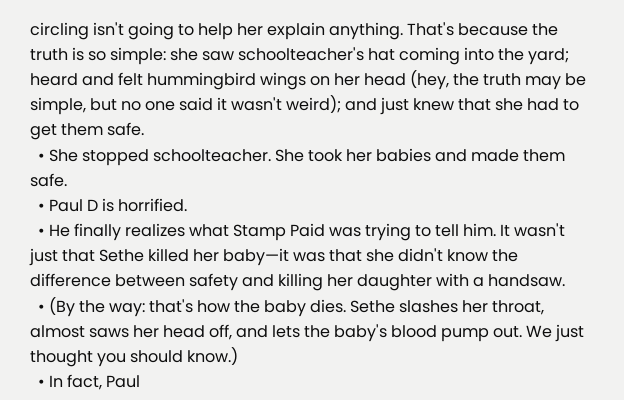circling isn't going to help her explain anything. That's because the truth is so simple: she saw schoolteacher's hat coming into the yard; heard and felt hummingbird wings on her head (hey, the truth may be simple, but no one said it wasn't weird); and just knew that she had to get them safe.
  • She stopped schoolteacher. She took her babies and made them safe.
  • Paul D is horrified.
  • He finally realizes what Stamp Paid was trying to tell him. It wasn't just that Sethe killed her baby—it was that she didn't know the difference between safety and killing her daughter with a handsaw.
  • (By the way: that's how the baby dies. Sethe slashes her throat, almost saws her head off, and lets the baby's blood pump out. We just thought you should know.)
  • In fact, Paul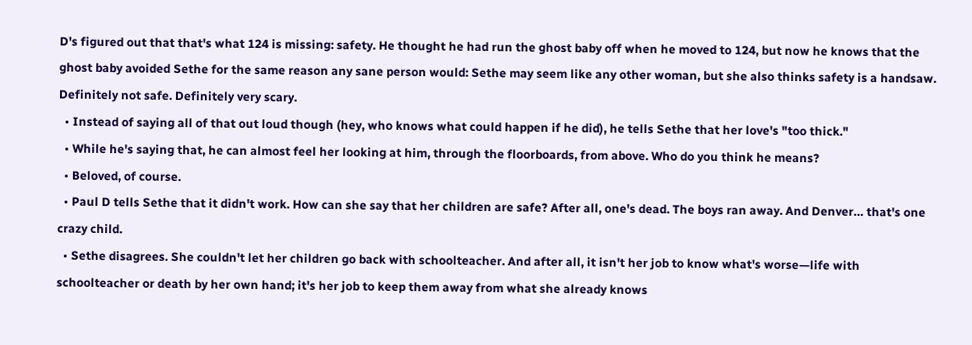D's figured out that that's what 124 is missing: safety. He thought he had run the ghost baby off when he moved to 124, but now he knows that the ghost baby avoided Sethe for the same reason any sane person would: Sethe may seem like any other woman, but she also thinks safety is a handsaw. Definitely not safe. Definitely very scary.
  • Instead of saying all of that out loud though (hey, who knows what could happen if he did), he tells Sethe that her love's "too thick."
  • While he's saying that, he can almost feel her looking at him, through the floorboards, from above. Who do you think he means?
  • Beloved, of course.
  • Paul D tells Sethe that it didn't work. How can she say that her children are safe? After all, one's dead. The boys ran away. And Denver… that's one crazy child.
  • Sethe disagrees. She couldn't let her children go back with schoolteacher. And after all, it isn't her job to know what's worse—life with schoolteacher or death by her own hand; it's her job to keep them away from what she already knows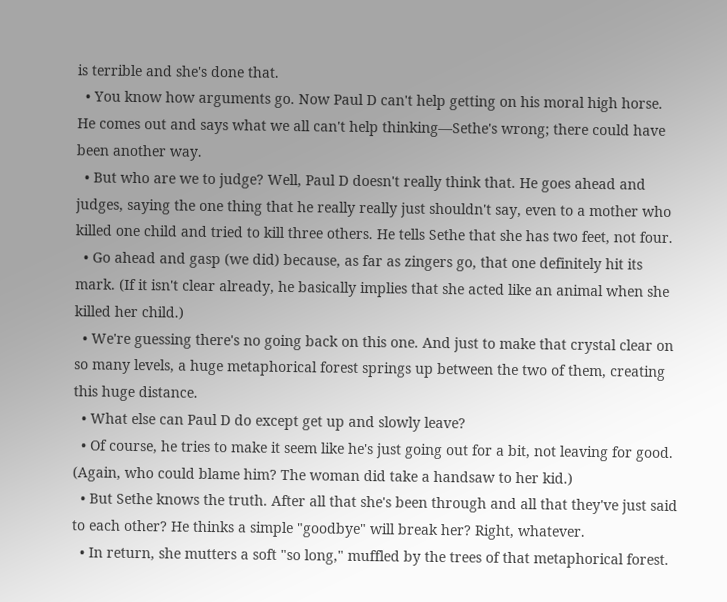is terrible and she's done that.
  • You know how arguments go. Now Paul D can't help getting on his moral high horse. He comes out and says what we all can't help thinking—Sethe's wrong; there could have been another way.
  • But who are we to judge? Well, Paul D doesn't really think that. He goes ahead and judges, saying the one thing that he really really just shouldn't say, even to a mother who killed one child and tried to kill three others. He tells Sethe that she has two feet, not four.
  • Go ahead and gasp (we did) because, as far as zingers go, that one definitely hit its mark. (If it isn't clear already, he basically implies that she acted like an animal when she killed her child.)
  • We're guessing there's no going back on this one. And just to make that crystal clear on so many levels, a huge metaphorical forest springs up between the two of them, creating this huge distance.
  • What else can Paul D do except get up and slowly leave?
  • Of course, he tries to make it seem like he's just going out for a bit, not leaving for good. (Again, who could blame him? The woman did take a handsaw to her kid.)
  • But Sethe knows the truth. After all that she's been through and all that they've just said to each other? He thinks a simple "goodbye" will break her? Right, whatever.
  • In return, she mutters a soft "so long," muffled by the trees of that metaphorical forest.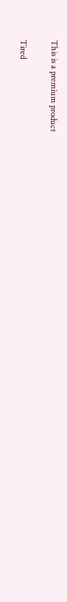This is a premium product

Tired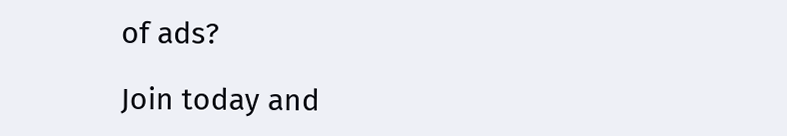of ads?

Join today and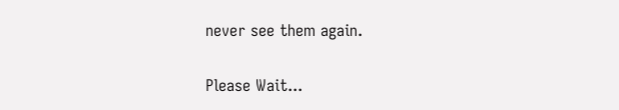never see them again.

Please Wait...